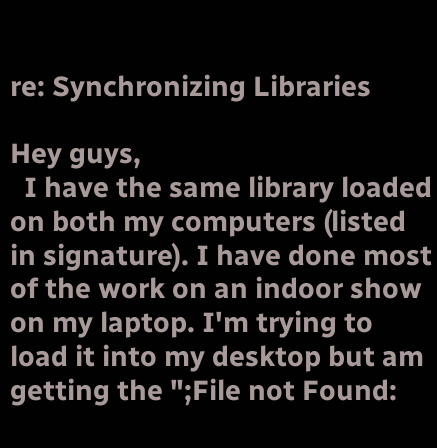re: Synchronizing Libraries

Hey guys,
  I have the same library loaded on both my computers (listed in signature). I have done most of the work on an indoor show on my laptop. I'm trying to load it into my desktop but am getting the ";File not Found: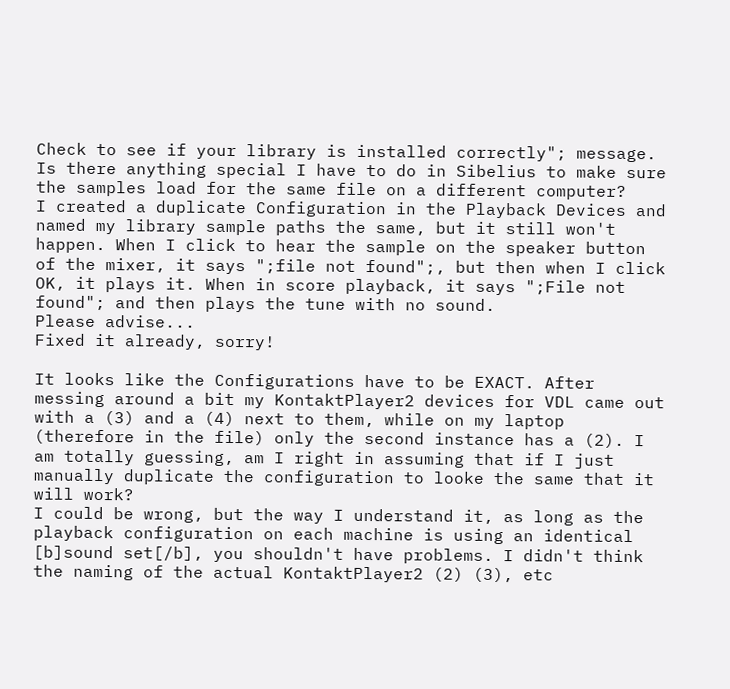Check to see if your library is installed correctly"; message. Is there anything special I have to do in Sibelius to make sure the samples load for the same file on a different computer?
I created a duplicate Configuration in the Playback Devices and named my library sample paths the same, but it still won't happen. When I click to hear the sample on the speaker button of the mixer, it says ";file not found";, but then when I click OK, it plays it. When in score playback, it says ";File not found"; and then plays the tune with no sound.
Please advise...
Fixed it already, sorry!

It looks like the Configurations have to be EXACT. After messing around a bit my KontaktPlayer2 devices for VDL came out with a (3) and a (4) next to them, while on my laptop (therefore in the file) only the second instance has a (2). I am totally guessing, am I right in assuming that if I just manually duplicate the configuration to looke the same that it will work?
I could be wrong, but the way I understand it, as long as the playback configuration on each machine is using an identical [b]sound set[/b], you shouldn't have problems. I didn't think the naming of the actual KontaktPlayer2 (2) (3), etc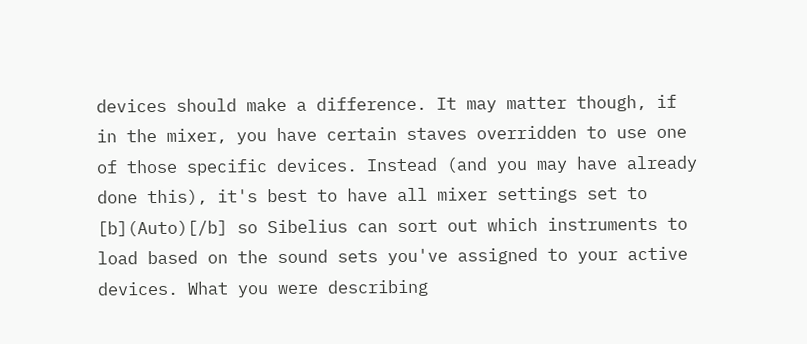devices should make a difference. It may matter though, if in the mixer, you have certain staves overridden to use one of those specific devices. Instead (and you may have already done this), it's best to have all mixer settings set to [b](Auto)[/b] so Sibelius can sort out which instruments to load based on the sound sets you've assigned to your active devices. What you were describing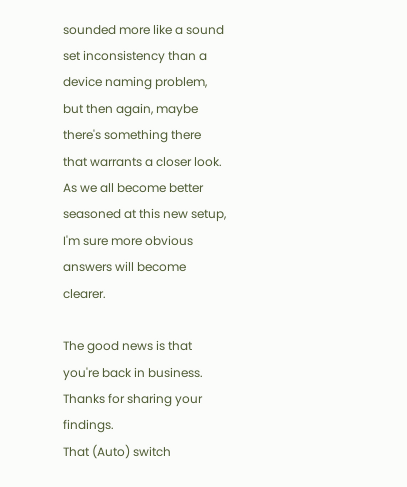sounded more like a sound set inconsistency than a device naming problem, but then again, maybe there's something there that warrants a closer look. As we all become better seasoned at this new setup, I'm sure more obvious answers will become clearer.

The good news is that you're back in business. Thanks for sharing your findings.
That (Auto) switch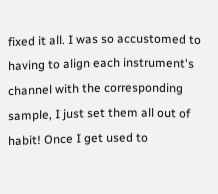fixed it all. I was so accustomed to having to align each instrument's channel with the corresponding sample, I just set them all out of habit! Once I get used to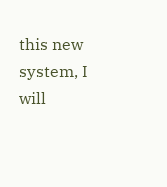this new system, I will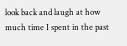look back and laugh at how much time I spent in the past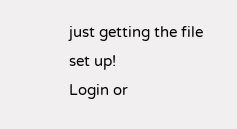just getting the file set up!
Login or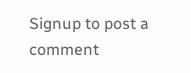Signup to post a comment